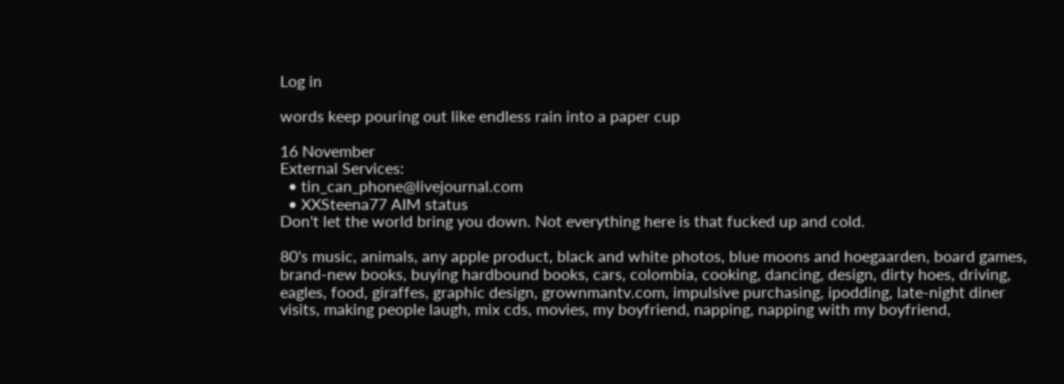Log in

words keep pouring out like endless rain into a paper cup

16 November
External Services:
  • tin_can_phone@livejournal.com
  • XXSteena77 AIM status
Don't let the world bring you down. Not everything here is that fucked up and cold.

80's music, animals, any apple product, black and white photos, blue moons and hoegaarden, board games, brand-new books, buying hardbound books, cars, colombia, cooking, dancing, design, dirty hoes, driving, eagles, food, giraffes, graphic design, grownmantv.com, impulsive purchasing, ipodding, late-night diner visits, making people laugh, mix cds, movies, my boyfriend, napping, napping with my boyfriend,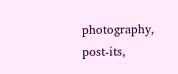photography, post-its,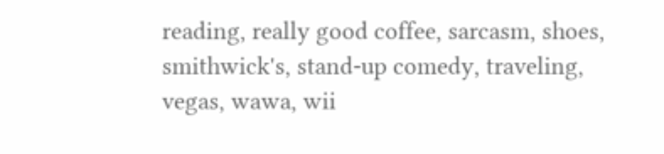reading, really good coffee, sarcasm, shoes, smithwick's, stand-up comedy, traveling, vegas, wawa, wii